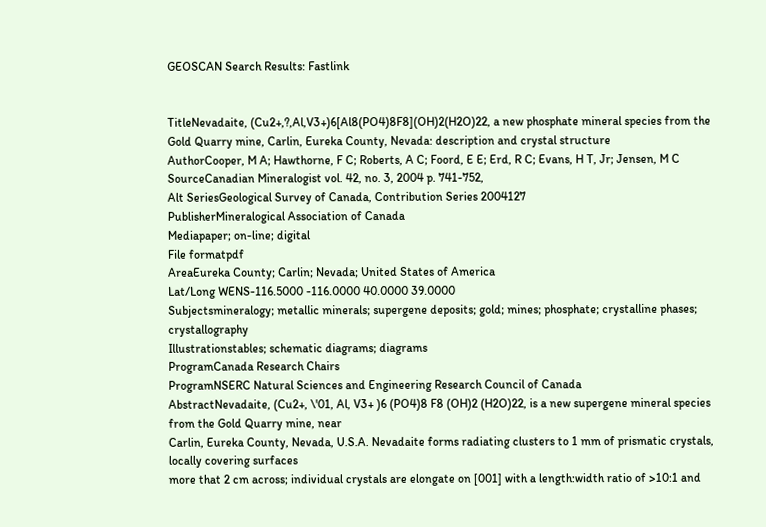GEOSCAN Search Results: Fastlink


TitleNevadaite, (Cu2+,?,Al,V3+)6[Al8(PO4)8F8](OH)2(H2O)22, a new phosphate mineral species from the Gold Quarry mine, Carlin, Eureka County, Nevada: description and crystal structure
AuthorCooper, M A; Hawthorne, F C; Roberts, A C; Foord, E E; Erd, R C; Evans, H T, Jr; Jensen, M C
SourceCanadian Mineralogist vol. 42, no. 3, 2004 p. 741-752,
Alt SeriesGeological Survey of Canada, Contribution Series 2004127
PublisherMineralogical Association of Canada
Mediapaper; on-line; digital
File formatpdf
AreaEureka County; Carlin; Nevada; United States of America
Lat/Long WENS-116.5000 -116.0000 40.0000 39.0000
Subjectsmineralogy; metallic minerals; supergene deposits; gold; mines; phosphate; crystalline phases; crystallography
Illustrationstables; schematic diagrams; diagrams
ProgramCanada Research Chairs
ProgramNSERC Natural Sciences and Engineering Research Council of Canada
AbstractNevadaite, (Cu2+, \'01, Al, V3+ )6 (PO4)8 F8 (OH)2 (H2O)22, is a new supergene mineral species from the Gold Quarry mine, near
Carlin, Eureka County, Nevada, U.S.A. Nevadaite forms radiating clusters to 1 mm of prismatic crystals, locally covering surfaces
more that 2 cm across; individual crystals are elongate on [001] with a length:width ratio of >10:1 and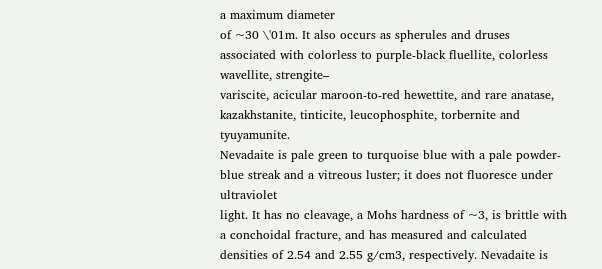a maximum diameter
of ~30 \'01m. It also occurs as spherules and druses associated with colorless to purple-black fluellite, colorless wavellite, strengite–
variscite, acicular maroon-to-red hewettite, and rare anatase, kazakhstanite, tinticite, leucophosphite, torbernite and tyuyamunite.
Nevadaite is pale green to turquoise blue with a pale powder-blue streak and a vitreous luster; it does not fluoresce under ultraviolet
light. It has no cleavage, a Mohs hardness of ~3, is brittle with a conchoidal fracture, and has measured and calculated
densities of 2.54 and 2.55 g/cm3, respectively. Nevadaite is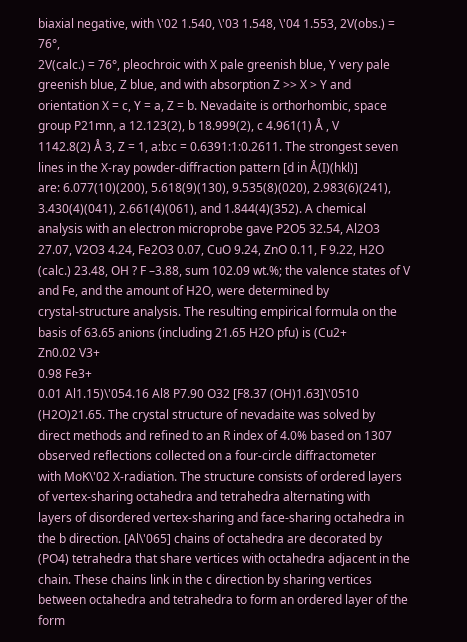biaxial negative, with \'02 1.540, \'03 1.548, \'04 1.553, 2V(obs.) = 76°,
2V(calc.) = 76°, pleochroic with X pale greenish blue, Y very pale greenish blue, Z blue, and with absorption Z >> X > Y and
orientation X = c, Y = a, Z = b. Nevadaite is orthorhombic, space group P21mn, a 12.123(2), b 18.999(2), c 4.961(1) Å , V
1142.8(2) Å 3, Z = 1, a:b:c = 0.6391:1:0.2611. The strongest seven lines in the X-ray powder-diffraction pattern [d in Å(I)(hkl)]
are: 6.077(10)(200), 5.618(9)(130), 9.535(8)(020), 2.983(6)(241), 3.430(4)(041), 2.661(4)(061), and 1.844(4)(352). A chemical
analysis with an electron microprobe gave P2O5 32.54, Al2O3 27.07, V2O3 4.24, Fe2O3 0.07, CuO 9.24, ZnO 0.11, F 9.22, H2O
(calc.) 23.48, OH ? F –3.88, sum 102.09 wt.%; the valence states of V and Fe, and the amount of H2O, were determined by
crystal-structure analysis. The resulting empirical formula on the basis of 63.65 anions (including 21.65 H2O pfu) is (Cu2+
Zn0.02 V3+
0.98 Fe3+
0.01 Al1.15)\'054.16 Al8 P7.90 O32 [F8.37 (OH)1.63]\'0510 (H2O)21.65. The crystal structure of nevadaite was solved by
direct methods and refined to an R index of 4.0% based on 1307 observed reflections collected on a four-circle diffractometer
with MoK\'02 X-radiation. The structure consists of ordered layers of vertex-sharing octahedra and tetrahedra alternating with
layers of disordered vertex-sharing and face-sharing octahedra in the b direction. [Al\'065] chains of octahedra are decorated by
(PO4) tetrahedra that share vertices with octahedra adjacent in the chain. These chains link in the c direction by sharing vertices
between octahedra and tetrahedra to form an ordered layer of the form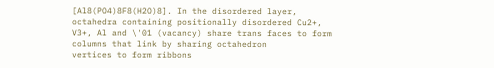[Al8(PO4)8F8(H2O)8]. In the disordered layer, octahedra containing positionally disordered Cu2+, V3+, Al and \'01 (vacancy) share trans faces to form columns that link by sharing octahedron
vertices to form ribbons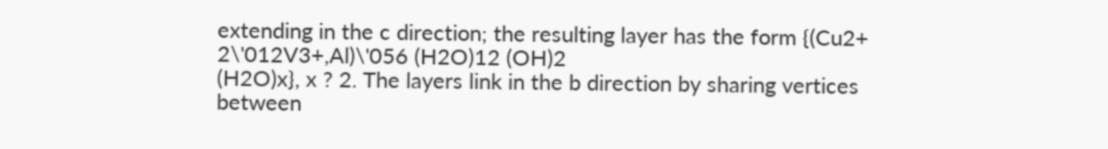extending in the c direction; the resulting layer has the form {(Cu2+
2\'012V3+,Al)\'056 (H2O)12 (OH)2
(H2O)x}, x ? 2. The layers link in the b direction by sharing vertices between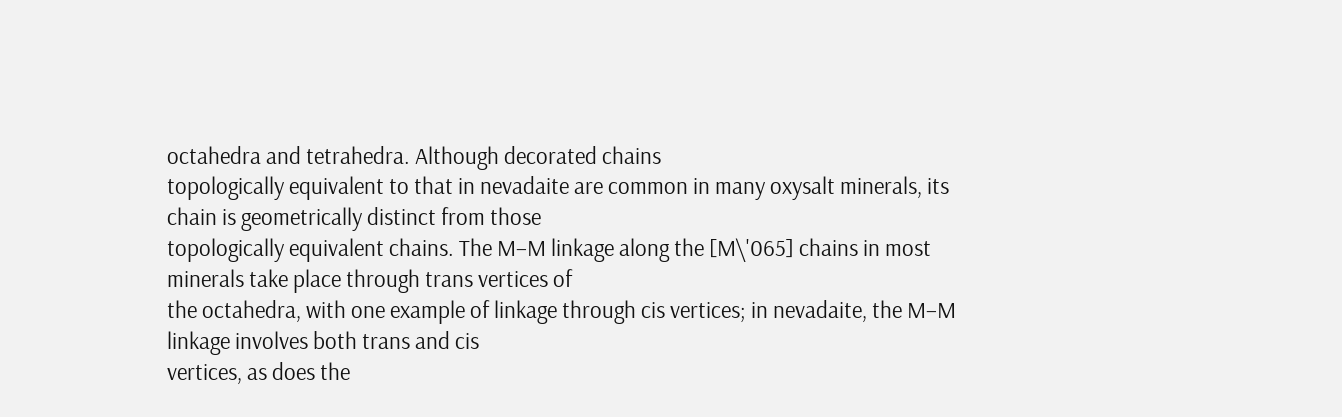octahedra and tetrahedra. Although decorated chains
topologically equivalent to that in nevadaite are common in many oxysalt minerals, its chain is geometrically distinct from those
topologically equivalent chains. The M–M linkage along the [M\'065] chains in most minerals take place through trans vertices of
the octahedra, with one example of linkage through cis vertices; in nevadaite, the M–M linkage involves both trans and cis
vertices, as does the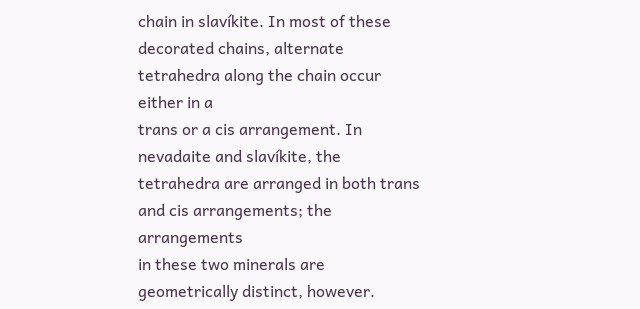chain in slavíkite. In most of these decorated chains, alternate tetrahedra along the chain occur either in a
trans or a cis arrangement. In nevadaite and slavíkite, the tetrahedra are arranged in both trans and cis arrangements; the arrangements
in these two minerals are geometrically distinct, however.